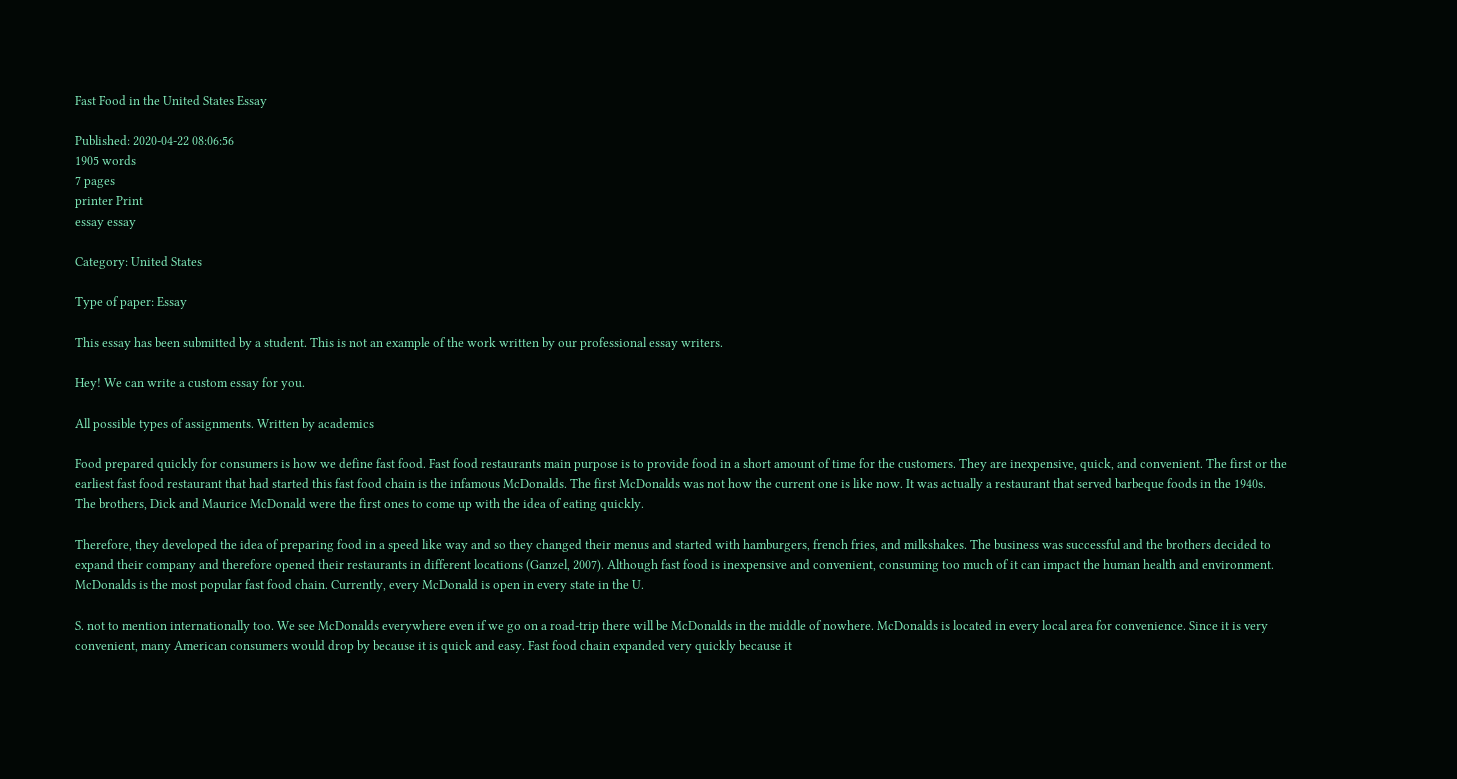Fast Food in the United States Essay

Published: 2020-04-22 08:06:56
1905 words
7 pages
printer Print
essay essay

Category: United States

Type of paper: Essay

This essay has been submitted by a student. This is not an example of the work written by our professional essay writers.

Hey! We can write a custom essay for you.

All possible types of assignments. Written by academics

Food prepared quickly for consumers is how we define fast food. Fast food restaurants main purpose is to provide food in a short amount of time for the customers. They are inexpensive, quick, and convenient. The first or the earliest fast food restaurant that had started this fast food chain is the infamous McDonalds. The first McDonalds was not how the current one is like now. It was actually a restaurant that served barbeque foods in the 1940s. The brothers, Dick and Maurice McDonald were the first ones to come up with the idea of eating quickly.

Therefore, they developed the idea of preparing food in a speed like way and so they changed their menus and started with hamburgers, french fries, and milkshakes. The business was successful and the brothers decided to expand their company and therefore opened their restaurants in different locations (Ganzel, 2007). Although fast food is inexpensive and convenient, consuming too much of it can impact the human health and environment. McDonalds is the most popular fast food chain. Currently, every McDonald is open in every state in the U.

S. not to mention internationally too. We see McDonalds everywhere even if we go on a road-trip there will be McDonalds in the middle of nowhere. McDonalds is located in every local area for convenience. Since it is very convenient, many American consumers would drop by because it is quick and easy. Fast food chain expanded very quickly because it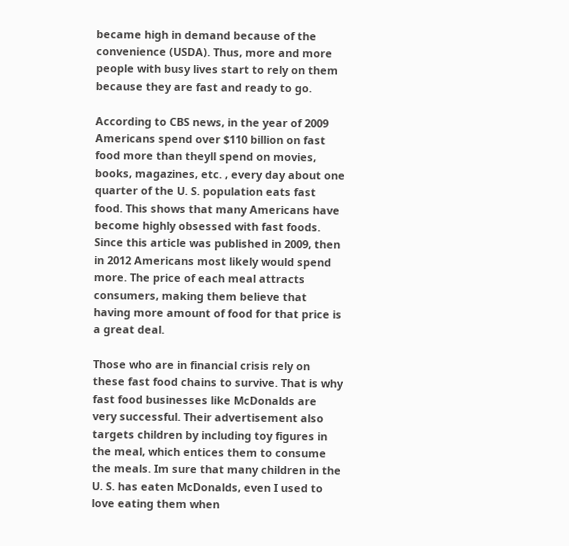became high in demand because of the convenience (USDA). Thus, more and more people with busy lives start to rely on them because they are fast and ready to go.

According to CBS news, in the year of 2009 Americans spend over $110 billion on fast food more than theyll spend on movies, books, magazines, etc. , every day about one quarter of the U. S. population eats fast food. This shows that many Americans have become highly obsessed with fast foods. Since this article was published in 2009, then in 2012 Americans most likely would spend more. The price of each meal attracts consumers, making them believe that having more amount of food for that price is a great deal.

Those who are in financial crisis rely on these fast food chains to survive. That is why fast food businesses like McDonalds are very successful. Their advertisement also targets children by including toy figures in the meal, which entices them to consume the meals. Im sure that many children in the U. S. has eaten McDonalds, even I used to love eating them when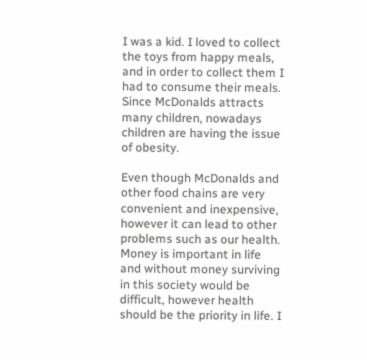I was a kid. I loved to collect the toys from happy meals, and in order to collect them I had to consume their meals. Since McDonalds attracts many children, nowadays children are having the issue of obesity.

Even though McDonalds and other food chains are very convenient and inexpensive, however it can lead to other problems such as our health. Money is important in life and without money surviving in this society would be difficult, however health should be the priority in life. I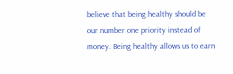believe that being healthy should be our number one priority instead of money. Being healthy allows us to earn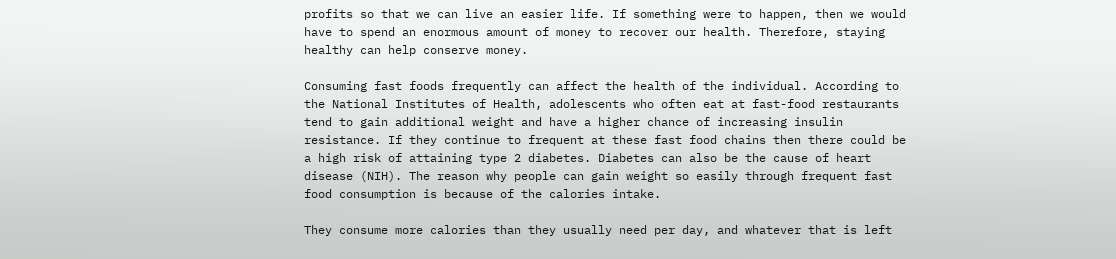profits so that we can live an easier life. If something were to happen, then we would have to spend an enormous amount of money to recover our health. Therefore, staying healthy can help conserve money.

Consuming fast foods frequently can affect the health of the individual. According to the National Institutes of Health, adolescents who often eat at fast-food restaurants tend to gain additional weight and have a higher chance of increasing insulin resistance. If they continue to frequent at these fast food chains then there could be a high risk of attaining type 2 diabetes. Diabetes can also be the cause of heart disease (NIH). The reason why people can gain weight so easily through frequent fast food consumption is because of the calories intake.

They consume more calories than they usually need per day, and whatever that is left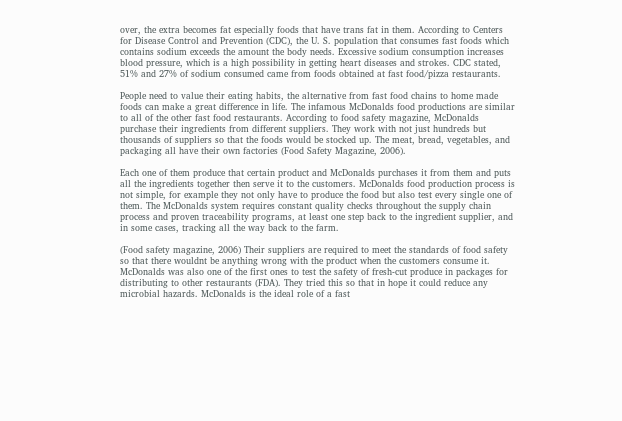over, the extra becomes fat especially foods that have trans fat in them. According to Centers for Disease Control and Prevention (CDC), the U. S. population that consumes fast foods which contains sodium exceeds the amount the body needs. Excessive sodium consumption increases blood pressure, which is a high possibility in getting heart diseases and strokes. CDC stated, 51% and 27% of sodium consumed came from foods obtained at fast food/pizza restaurants.

People need to value their eating habits, the alternative from fast food chains to home made foods can make a great difference in life. The infamous McDonalds food productions are similar to all of the other fast food restaurants. According to food safety magazine, McDonalds purchase their ingredients from different suppliers. They work with not just hundreds but thousands of suppliers so that the foods would be stocked up. The meat, bread, vegetables, and packaging all have their own factories (Food Safety Magazine, 2006).

Each one of them produce that certain product and McDonalds purchases it from them and puts all the ingredients together then serve it to the customers. McDonalds food production process is not simple, for example they not only have to produce the food but also test every single one of them. The McDonalds system requires constant quality checks throughout the supply chain process and proven traceability programs, at least one step back to the ingredient supplier, and in some cases, tracking all the way back to the farm.

(Food safety magazine, 2006) Their suppliers are required to meet the standards of food safety so that there wouldnt be anything wrong with the product when the customers consume it. McDonalds was also one of the first ones to test the safety of fresh-cut produce in packages for distributing to other restaurants (FDA). They tried this so that in hope it could reduce any microbial hazards. McDonalds is the ideal role of a fast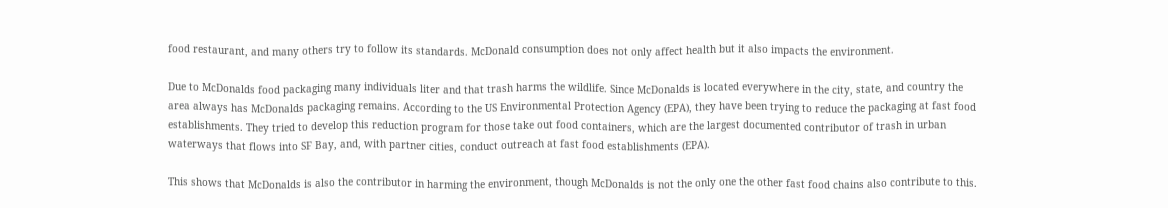food restaurant, and many others try to follow its standards. McDonald consumption does not only affect health but it also impacts the environment.

Due to McDonalds food packaging many individuals liter and that trash harms the wildlife. Since McDonalds is located everywhere in the city, state, and country the area always has McDonalds packaging remains. According to the US Environmental Protection Agency (EPA), they have been trying to reduce the packaging at fast food establishments. They tried to develop this reduction program for those take out food containers, which are the largest documented contributor of trash in urban waterways that flows into SF Bay, and, with partner cities, conduct outreach at fast food establishments (EPA).

This shows that McDonalds is also the contributor in harming the environment, though McDonalds is not the only one the other fast food chains also contribute to this.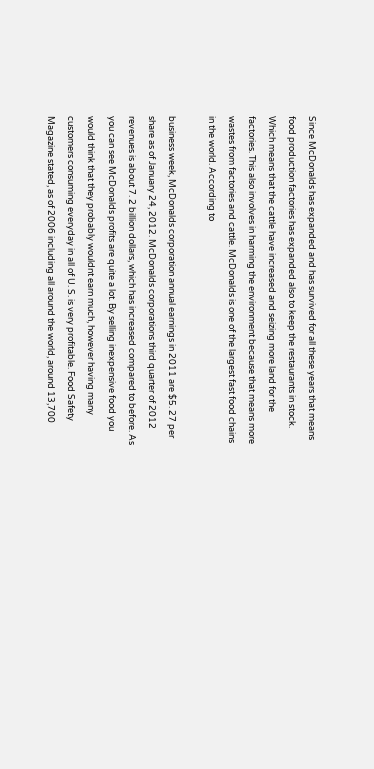Since McDonalds has expanded and has survived for all these years that means food production factories has expanded also to keep the restaurants in stock. Which means that the cattle have increased and seizing more land for the factories. This also involves in harming the environment because that means more wastes from factories and cattle. McDonalds is one of the largest fast food chains in the world. According to

business week, McDonalds corporation annual earnings in 2011 are $5. 27 per share as of January 24, 2012. McDonalds corporations third quarter of 2012 revenues is about 7. 2 billion dollars, which has increased compared to before. As you can see McDonalds profits are quite a lot. By selling inexpensive food you would think that they probably wouldnt earn much, however having many customers consuming everyday in all of U. S. is very profitable. Food Safety Magazine stated, as of 2006 including all around the world, around 13,700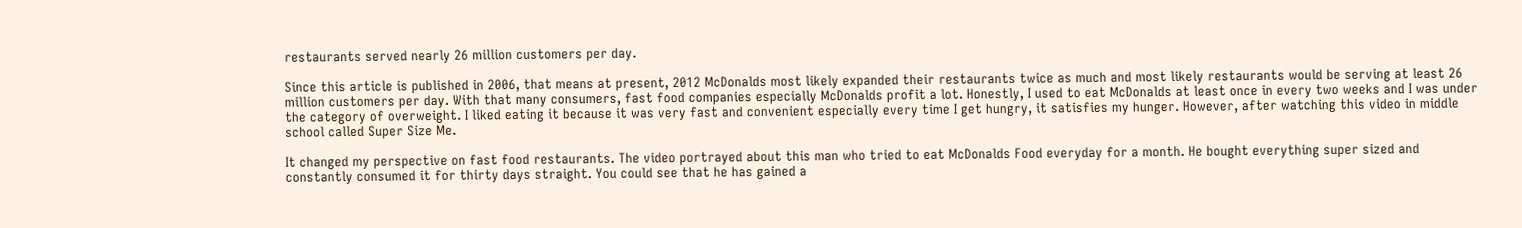restaurants served nearly 26 million customers per day.

Since this article is published in 2006, that means at present, 2012 McDonalds most likely expanded their restaurants twice as much and most likely restaurants would be serving at least 26 million customers per day. With that many consumers, fast food companies especially McDonalds profit a lot. Honestly, I used to eat McDonalds at least once in every two weeks and I was under the category of overweight. I liked eating it because it was very fast and convenient especially every time I get hungry, it satisfies my hunger. However, after watching this video in middle school called Super Size Me.

It changed my perspective on fast food restaurants. The video portrayed about this man who tried to eat McDonalds Food everyday for a month. He bought everything super sized and constantly consumed it for thirty days straight. You could see that he has gained a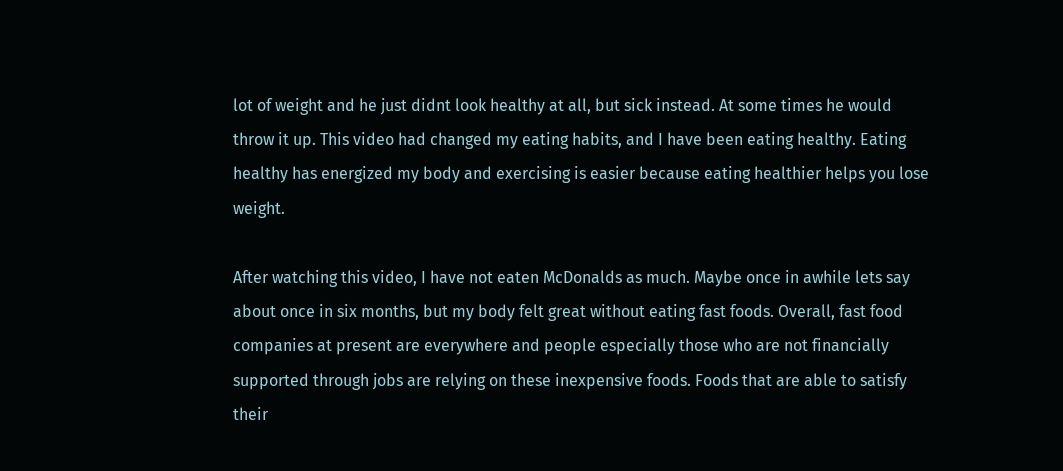lot of weight and he just didnt look healthy at all, but sick instead. At some times he would throw it up. This video had changed my eating habits, and I have been eating healthy. Eating healthy has energized my body and exercising is easier because eating healthier helps you lose weight.

After watching this video, I have not eaten McDonalds as much. Maybe once in awhile lets say about once in six months, but my body felt great without eating fast foods. Overall, fast food companies at present are everywhere and people especially those who are not financially supported through jobs are relying on these inexpensive foods. Foods that are able to satisfy their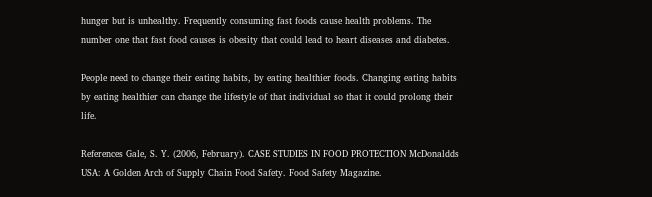hunger but is unhealthy. Frequently consuming fast foods cause health problems. The number one that fast food causes is obesity that could lead to heart diseases and diabetes.

People need to change their eating habits, by eating healthier foods. Changing eating habits by eating healthier can change the lifestyle of that individual so that it could prolong their life.

References Gale, S. Y. (2006, February). CASE STUDIES IN FOOD PROTECTION McDonaldds USA: A Golden Arch of Supply Chain Food Safety. Food Safety Magazine.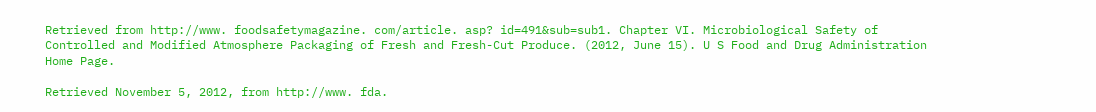Retrieved from http://www. foodsafetymagazine. com/article. asp? id=491&sub=sub1. Chapter VI. Microbiological Safety of Controlled and Modified Atmosphere Packaging of Fresh and Fresh-Cut Produce. (2012, June 15). U S Food and Drug Administration Home Page.

Retrieved November 5, 2012, from http://www. fda.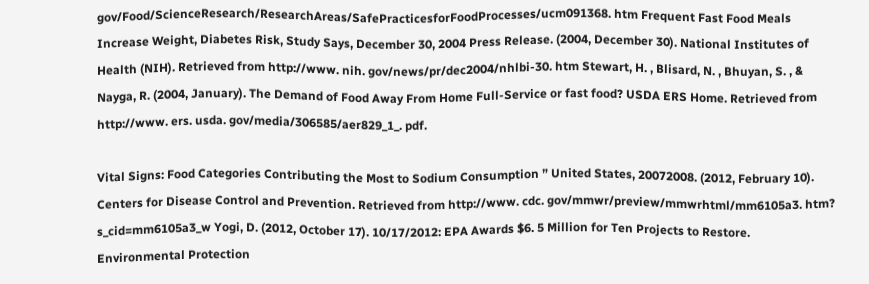gov/Food/ScienceResearch/ResearchAreas/SafePracticesforFoodProcesses/ucm091368. htm Frequent Fast Food Meals Increase Weight, Diabetes Risk, Study Says, December 30, 2004 Press Release. (2004, December 30). National Institutes of Health (NIH). Retrieved from http://www. nih. gov/news/pr/dec2004/nhlbi-30. htm Stewart, H. , Blisard, N. , Bhuyan, S. , & Nayga, R. (2004, January). The Demand of Food Away From Home Full-Service or fast food? USDA ERS Home. Retrieved from http://www. ers. usda. gov/media/306585/aer829_1_. pdf.

Vital Signs: Food Categories Contributing the Most to Sodium Consumption ” United States, 20072008. (2012, February 10). Centers for Disease Control and Prevention. Retrieved from http://www. cdc. gov/mmwr/preview/mmwrhtml/mm6105a3. htm? s_cid=mm6105a3_w Yogi, D. (2012, October 17). 10/17/2012: EPA Awards $6. 5 Million for Ten Projects to Restore. Environmental Protection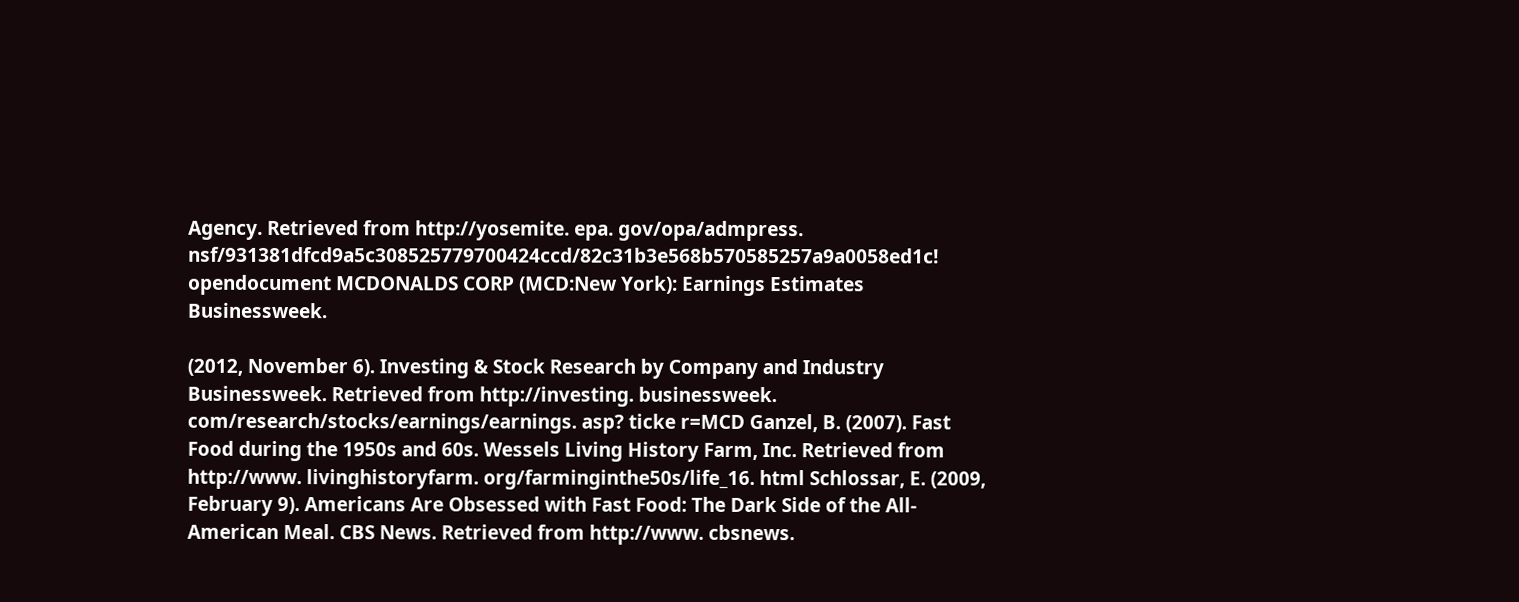Agency. Retrieved from http://yosemite. epa. gov/opa/admpress. nsf/931381dfcd9a5c308525779700424ccd/82c31b3e568b570585257a9a0058ed1c! opendocument MCDONALDS CORP (MCD:New York): Earnings Estimates Businessweek.

(2012, November 6). Investing & Stock Research by Company and Industry Businessweek. Retrieved from http://investing. businessweek. com/research/stocks/earnings/earnings. asp? ticke r=MCD Ganzel, B. (2007). Fast Food during the 1950s and 60s. Wessels Living History Farm, Inc. Retrieved from http://www. livinghistoryfarm. org/farminginthe50s/life_16. html Schlossar, E. (2009, February 9). Americans Are Obsessed with Fast Food: The Dark Side of the All-American Meal. CBS News. Retrieved from http://www. cbsnews.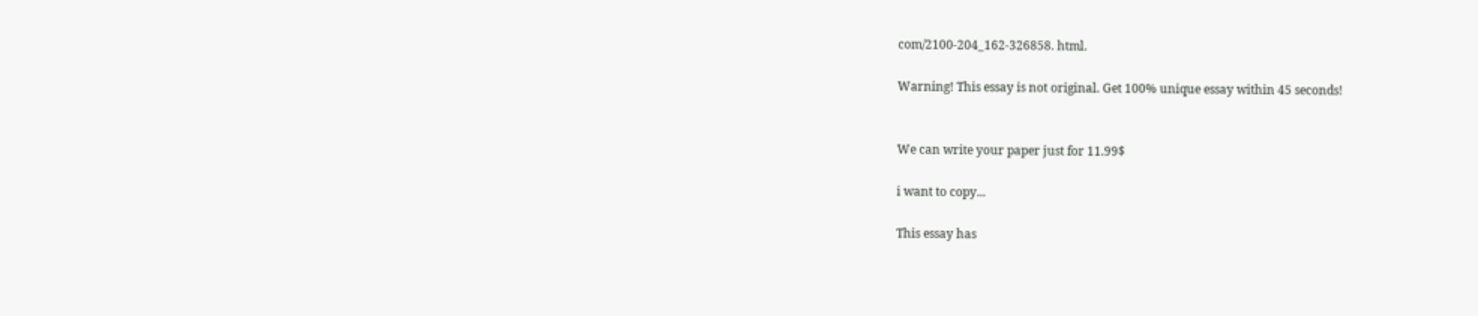com/2100-204_162-326858. html.

Warning! This essay is not original. Get 100% unique essay within 45 seconds!


We can write your paper just for 11.99$

i want to copy...

This essay has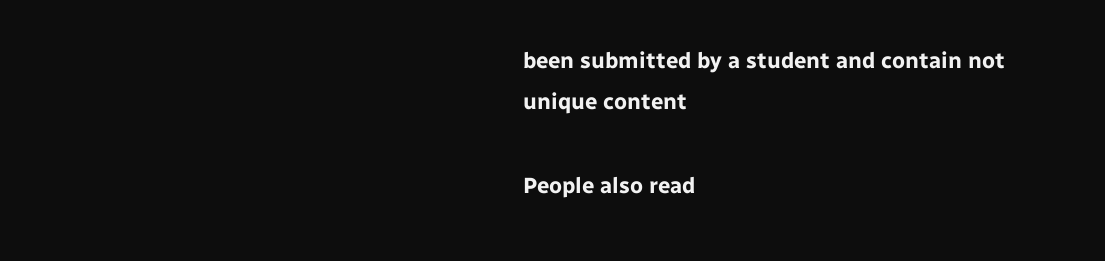been submitted by a student and contain not unique content

People also read